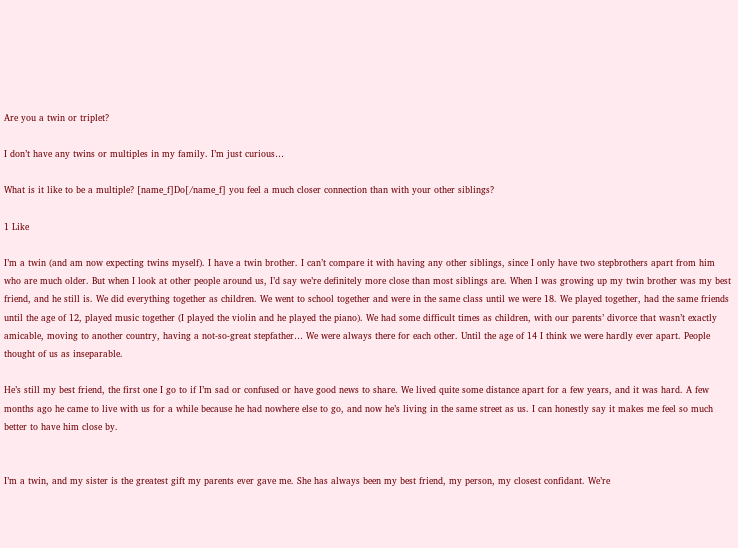Are you a twin or triplet?

I don’t have any twins or multiples in my family. I’m just curious…

What is it like to be a multiple? [name_f]Do[/name_f] you feel a much closer connection than with your other siblings?

1 Like

I’m a twin (and am now expecting twins myself). I have a twin brother. I can’t compare it with having any other siblings, since I only have two stepbrothers apart from him who are much older. But when I look at other people around us, I’d say we’re definitely more close than most siblings are. When I was growing up my twin brother was my best friend, and he still is. We did everything together as children. We went to school together and were in the same class until we were 18. We played together, had the same friends until the age of 12, played music together (I played the violin and he played the piano). We had some difficult times as children, with our parents’ divorce that wasn’t exactly amicable, moving to another country, having a not-so-great stepfather… We were always there for each other. Until the age of 14 I think we were hardly ever apart. People thought of us as inseparable.

He’s still my best friend, the first one I go to if I’m sad or confused or have good news to share. We lived quite some distance apart for a few years, and it was hard. A few months ago he came to live with us for a while because he had nowhere else to go, and now he’s living in the same street as us. I can honestly say it makes me feel so much better to have him close by.


I’m a twin, and my sister is the greatest gift my parents ever gave me. She has always been my best friend, my person, my closest confidant. We’re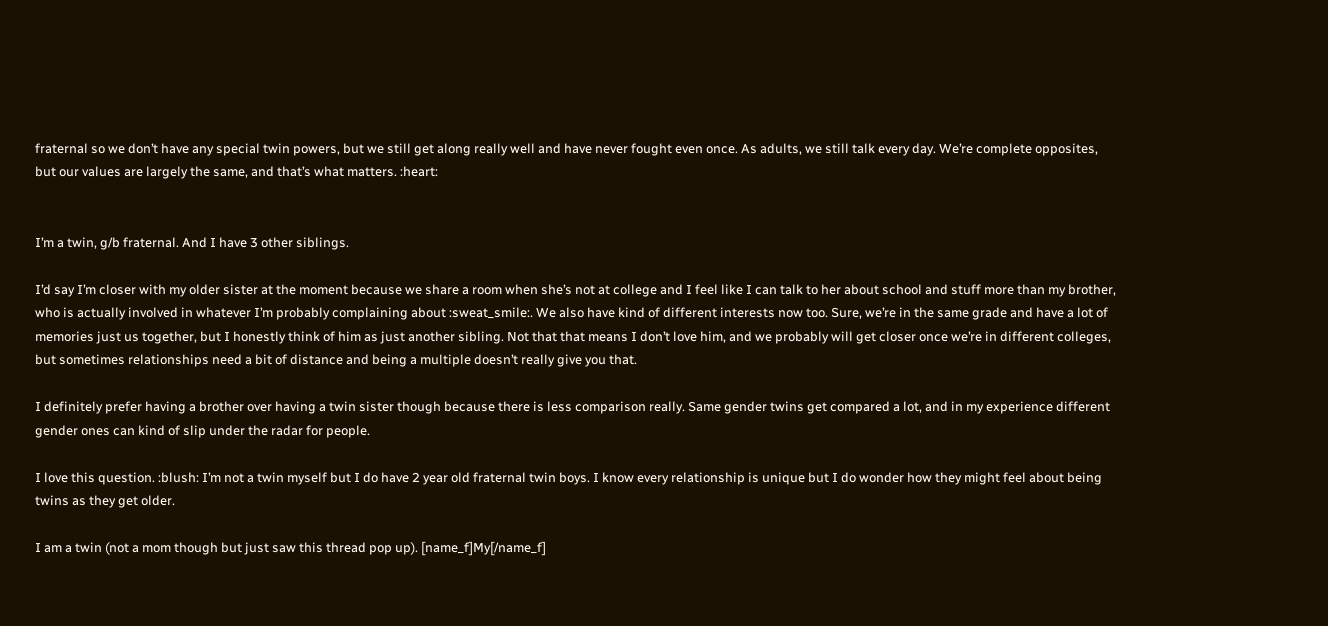fraternal so we don’t have any special twin powers, but we still get along really well and have never fought even once. As adults, we still talk every day. We’re complete opposites, but our values are largely the same, and that’s what matters. :heart:


I’m a twin, g/b fraternal. And I have 3 other siblings.

I’d say I’m closer with my older sister at the moment because we share a room when she’s not at college and I feel like I can talk to her about school and stuff more than my brother, who is actually involved in whatever I’m probably complaining about :sweat_smile:. We also have kind of different interests now too. Sure, we’re in the same grade and have a lot of memories just us together, but I honestly think of him as just another sibling. Not that that means I don’t love him, and we probably will get closer once we’re in different colleges, but sometimes relationships need a bit of distance and being a multiple doesn’t really give you that.

I definitely prefer having a brother over having a twin sister though because there is less comparison really. Same gender twins get compared a lot, and in my experience different gender ones can kind of slip under the radar for people.

I love this question. :blush: I’m not a twin myself but I do have 2 year old fraternal twin boys. I know every relationship is unique but I do wonder how they might feel about being twins as they get older.

I am a twin (not a mom though but just saw this thread pop up). [name_f]My[/name_f]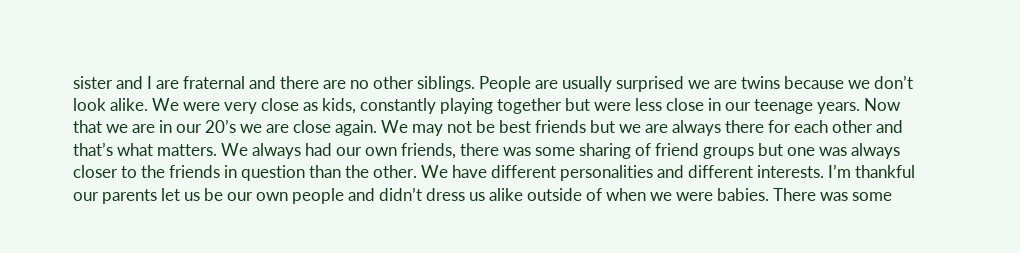sister and I are fraternal and there are no other siblings. People are usually surprised we are twins because we don’t look alike. We were very close as kids, constantly playing together but were less close in our teenage years. Now that we are in our 20’s we are close again. We may not be best friends but we are always there for each other and that’s what matters. We always had our own friends, there was some sharing of friend groups but one was always closer to the friends in question than the other. We have different personalities and different interests. I’m thankful our parents let us be our own people and didn’t dress us alike outside of when we were babies. There was some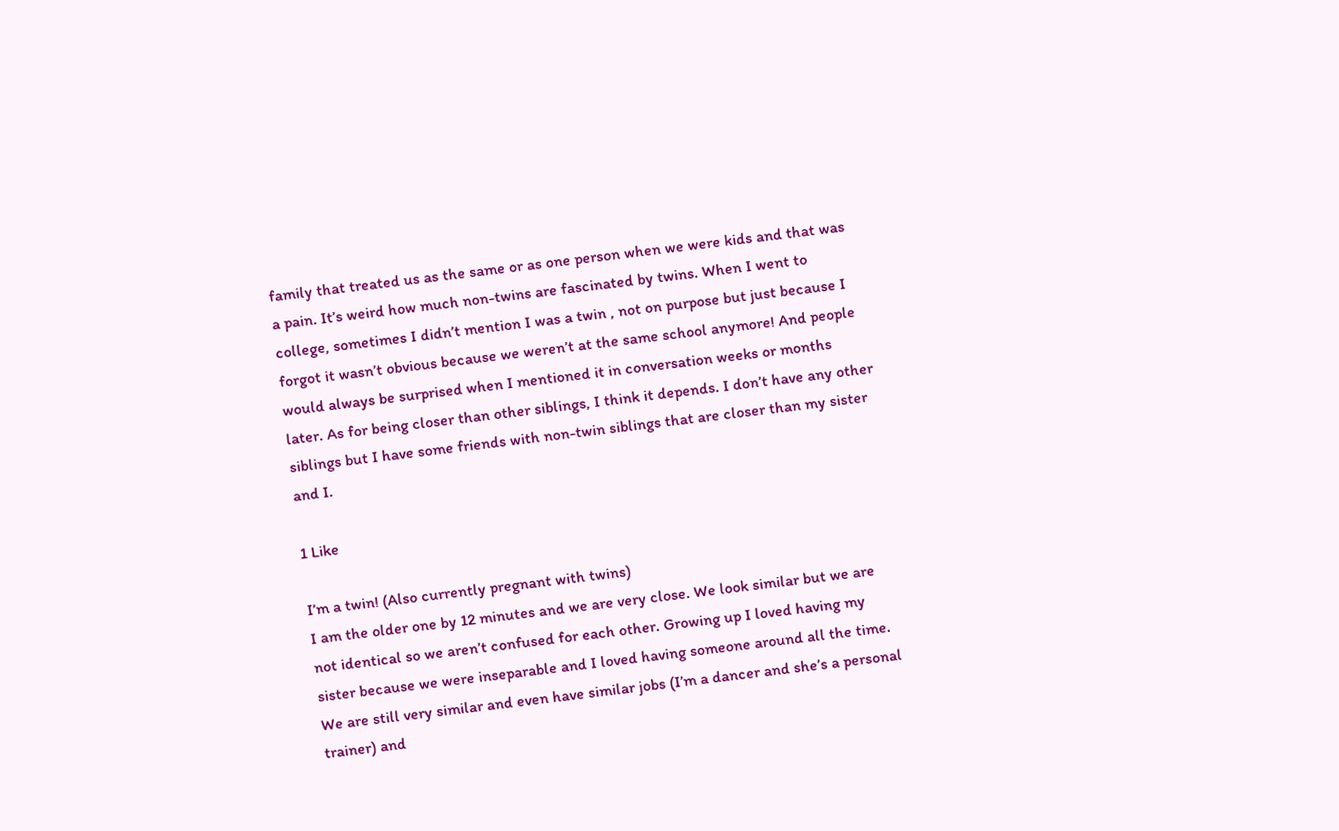family that treated us as the same or as one person when we were kids and that was a pain. It’s weird how much non-twins are fascinated by twins. When I went to college, sometimes I didn’t mention I was a twin , not on purpose but just because I forgot it wasn’t obvious because we weren’t at the same school anymore! And people would always be surprised when I mentioned it in conversation weeks or months later. As for being closer than other siblings, I think it depends. I don’t have any other siblings but I have some friends with non-twin siblings that are closer than my sister and I.

1 Like

I’m a twin! (Also currently pregnant with twins)
I am the older one by 12 minutes and we are very close. We look similar but we are not identical so we aren’t confused for each other. Growing up I loved having my sister because we were inseparable and I loved having someone around all the time. We are still very similar and even have similar jobs (I’m a dancer and she’s a personal trainer) and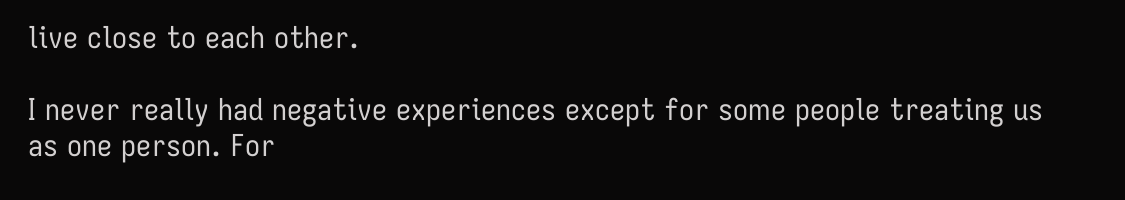live close to each other.

I never really had negative experiences except for some people treating us as one person. For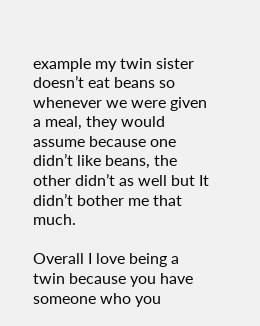example my twin sister doesn’t eat beans so whenever we were given a meal, they would assume because one didn’t like beans, the other didn’t as well but It didn’t bother me that much.

Overall I love being a twin because you have someone who you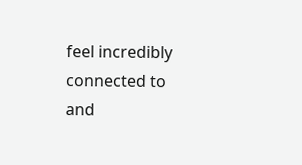feel incredibly connected to and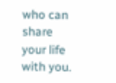who can share your life with you.